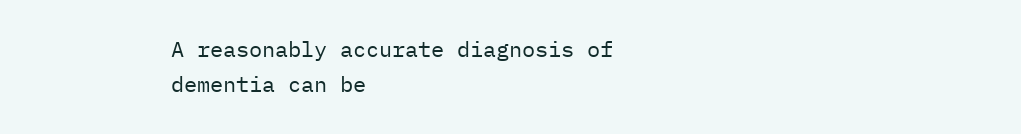A reasonably accurate diagnosis of dementia can be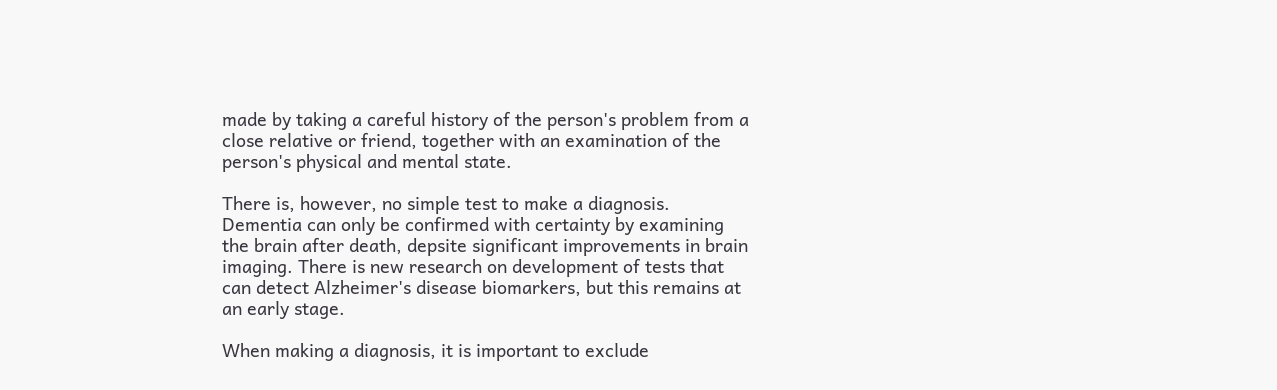made by taking a careful history of the person's problem from a close relative or friend, together with an examination of the person's physical and mental state.

There is, however, no simple test to make a diagnosis. Dementia can only be confirmed with certainty by examining the brain after death, depsite significant improvements in brain imaging. There is new research on development of tests that can detect Alzheimer's disease biomarkers, but this remains at an early stage.

When making a diagnosis, it is important to exclude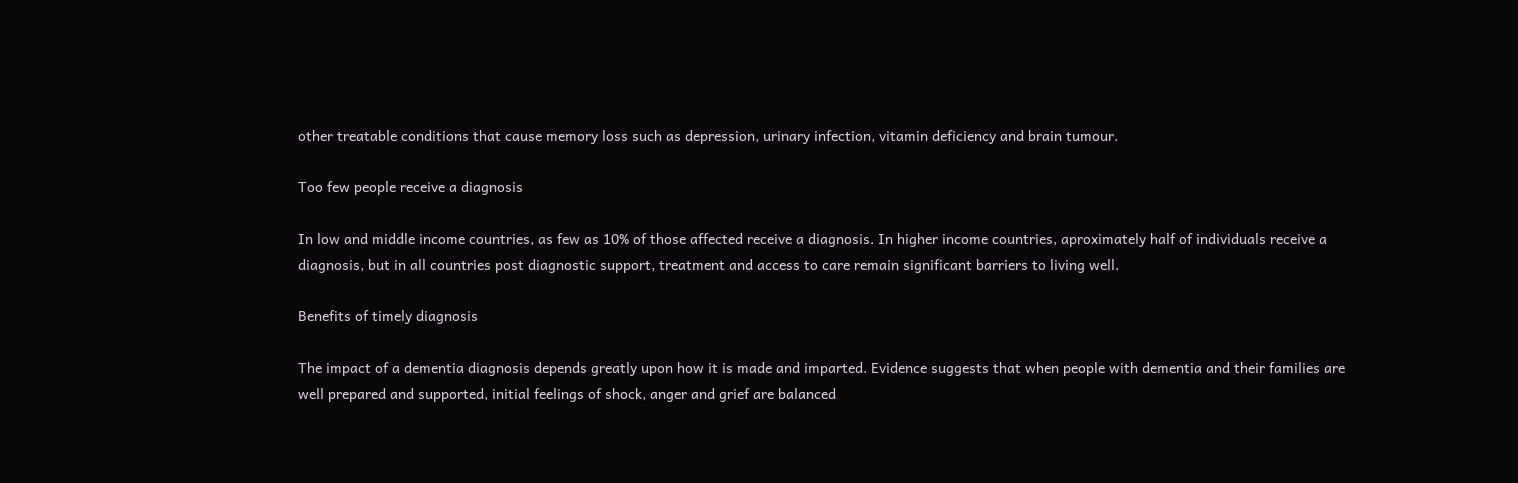other treatable conditions that cause memory loss such as depression, urinary infection, vitamin deficiency and brain tumour.

Too few people receive a diagnosis

In low and middle income countries, as few as 10% of those affected receive a diagnosis. In higher income countries, aproximately half of individuals receive a diagnosis, but in all countries post diagnostic support, treatment and access to care remain significant barriers to living well.

Benefits of timely diagnosis

The impact of a dementia diagnosis depends greatly upon how it is made and imparted. Evidence suggests that when people with dementia and their families are well prepared and supported, initial feelings of shock, anger and grief are balanced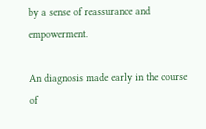by a sense of reassurance and empowerment.

An diagnosis made early in the course of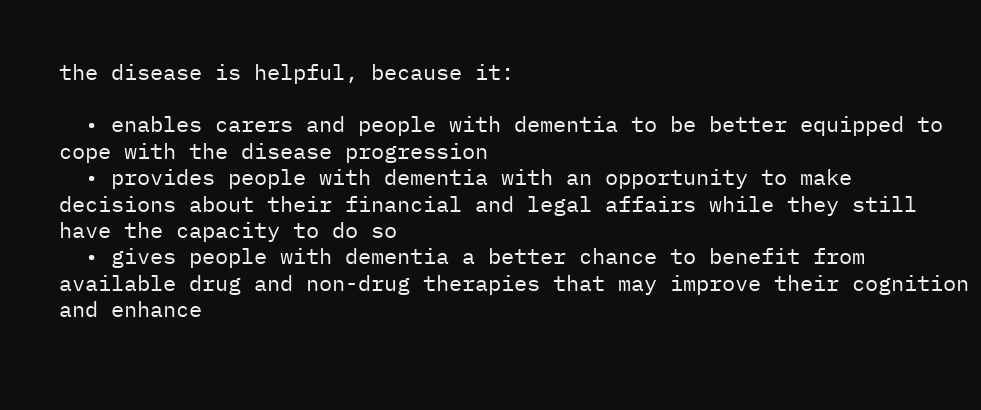the disease is helpful, because it:

  • enables carers and people with dementia to be better equipped to cope with the disease progression
  • provides people with dementia with an opportunity to make decisions about their financial and legal affairs while they still have the capacity to do so
  • gives people with dementia a better chance to benefit from available drug and non-drug therapies that may improve their cognition and enhance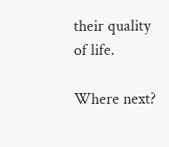their quality of life.

Where next?